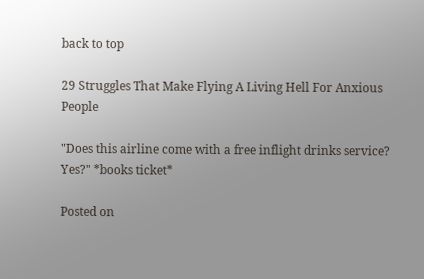back to top

29 Struggles That Make Flying A Living Hell For Anxious People

"Does this airline come with a free inflight drinks service? Yes?" *books ticket*

Posted on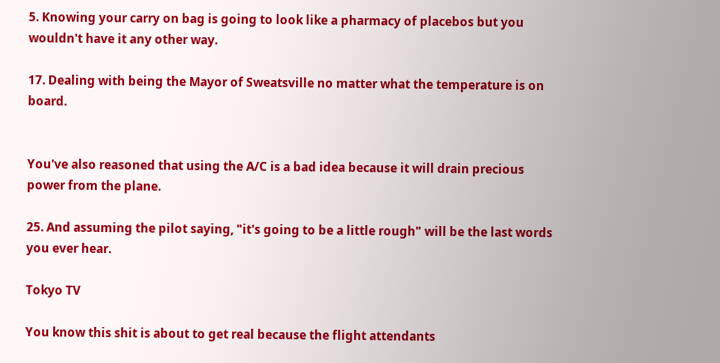5. Knowing your carry on bag is going to look like a pharmacy of placebos but you wouldn't have it any other way.

17. Dealing with being the Mayor of Sweatsville no matter what the temperature is on board.


You've also reasoned that using the A/C is a bad idea because it will drain precious power from the plane.

25. And assuming the pilot saying, "it's going to be a little rough" will be the last words you ever hear.

Tokyo TV

You know this shit is about to get real because the flight attendants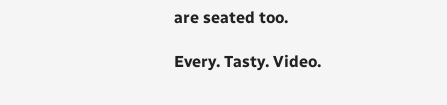are seated too.

Every. Tasty. Video.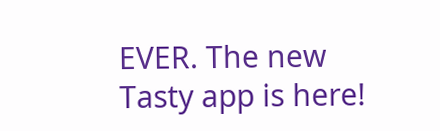EVER. The new Tasty app is here!